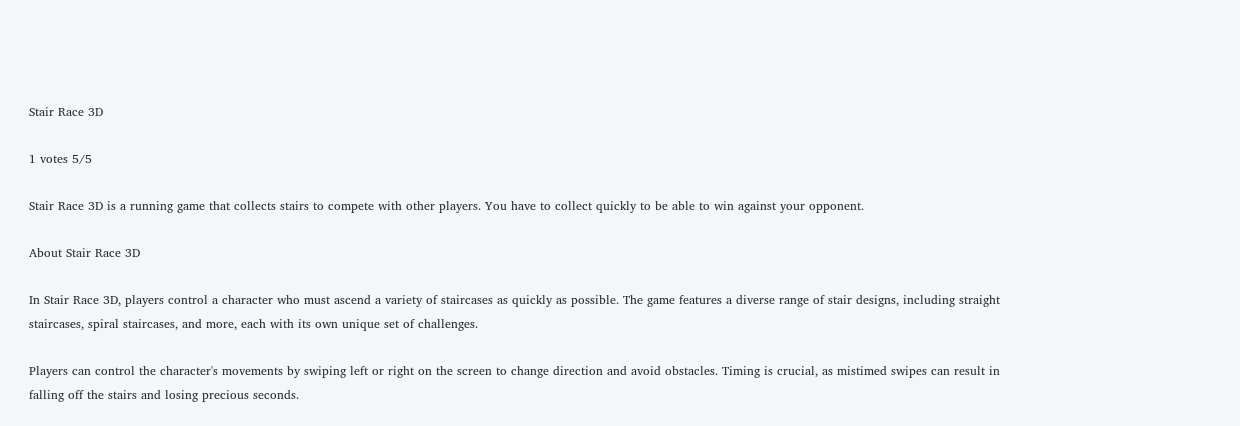Stair Race 3D

1 votes 5/5

Stair Race 3D is a running game that collects stairs to compete with other players. You have to collect quickly to be able to win against your opponent.

About Stair Race 3D

In Stair Race 3D, players control a character who must ascend a variety of staircases as quickly as possible. The game features a diverse range of stair designs, including straight staircases, spiral staircases, and more, each with its own unique set of challenges.

Players can control the character's movements by swiping left or right on the screen to change direction and avoid obstacles. Timing is crucial, as mistimed swipes can result in falling off the stairs and losing precious seconds.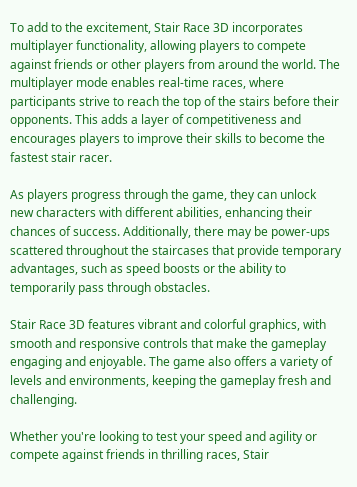To add to the excitement, Stair Race 3D incorporates multiplayer functionality, allowing players to compete against friends or other players from around the world. The multiplayer mode enables real-time races, where participants strive to reach the top of the stairs before their opponents. This adds a layer of competitiveness and encourages players to improve their skills to become the fastest stair racer.

As players progress through the game, they can unlock new characters with different abilities, enhancing their chances of success. Additionally, there may be power-ups scattered throughout the staircases that provide temporary advantages, such as speed boosts or the ability to temporarily pass through obstacles.

Stair Race 3D features vibrant and colorful graphics, with smooth and responsive controls that make the gameplay engaging and enjoyable. The game also offers a variety of levels and environments, keeping the gameplay fresh and challenging.

Whether you're looking to test your speed and agility or compete against friends in thrilling races, Stair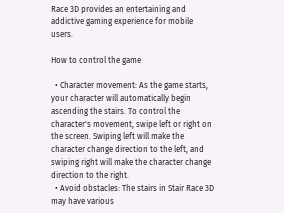Race 3D provides an entertaining and addictive gaming experience for mobile users.

How to control the game

  • Character movement: As the game starts, your character will automatically begin ascending the stairs. To control the character's movement, swipe left or right on the screen. Swiping left will make the character change direction to the left, and swiping right will make the character change direction to the right.
  • Avoid obstacles: The stairs in Stair Race 3D may have various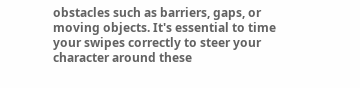obstacles such as barriers, gaps, or moving objects. It's essential to time your swipes correctly to steer your character around these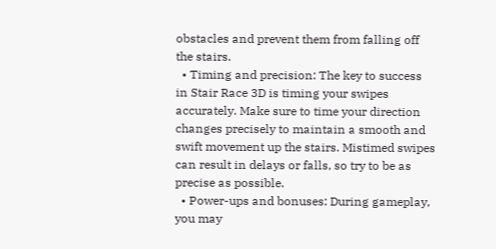obstacles and prevent them from falling off the stairs.
  • Timing and precision: The key to success in Stair Race 3D is timing your swipes accurately. Make sure to time your direction changes precisely to maintain a smooth and swift movement up the stairs. Mistimed swipes can result in delays or falls, so try to be as precise as possible.
  • Power-ups and bonuses: During gameplay, you may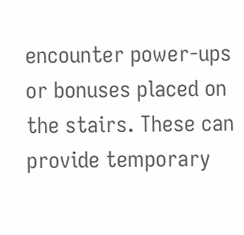encounter power-ups or bonuses placed on the stairs. These can provide temporary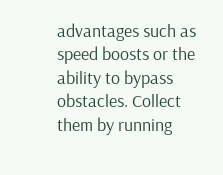advantages such as speed boosts or the ability to bypass obstacles. Collect them by running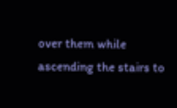over them while ascending the stairs to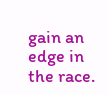gain an edge in the race.